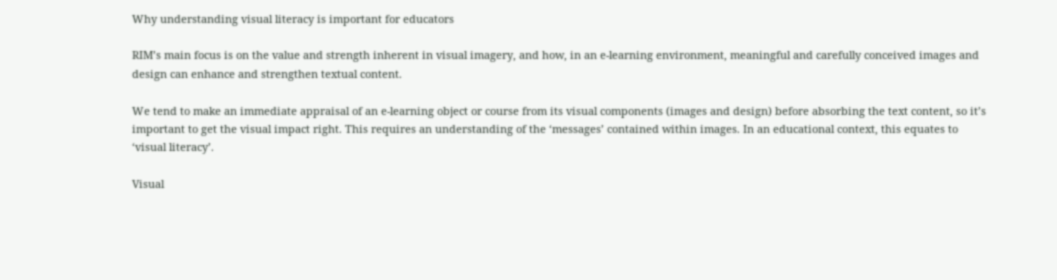Why understanding visual literacy is important for educators

RIM’s main focus is on the value and strength inherent in visual imagery, and how, in an e-learning environment, meaningful and carefully conceived images and design can enhance and strengthen textual content.

We tend to make an immediate appraisal of an e-learning object or course from its visual components (images and design) before absorbing the text content, so it’s important to get the visual impact right. This requires an understanding of the ‘messages’ contained within images. In an educational context, this equates to ‘visual literacy’.

Visual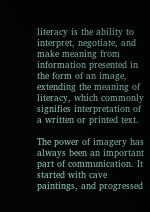literacy is the ability to interpret, negotiate, and make meaning from information presented in the form of an image, extending the meaning of literacy, which commonly signifies interpretation of a written or printed text.

The power of imagery has always been an important part of communication. It started with cave paintings, and progressed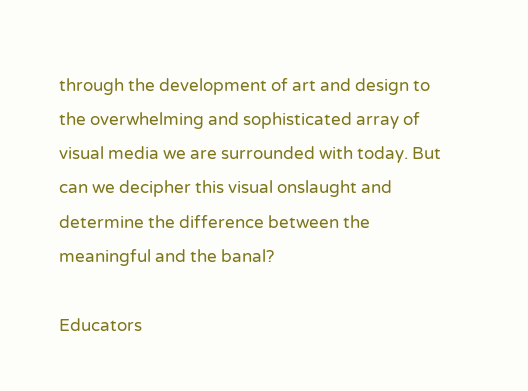through the development of art and design to the overwhelming and sophisticated array of visual media we are surrounded with today. But can we decipher this visual onslaught and determine the difference between the meaningful and the banal?

Educators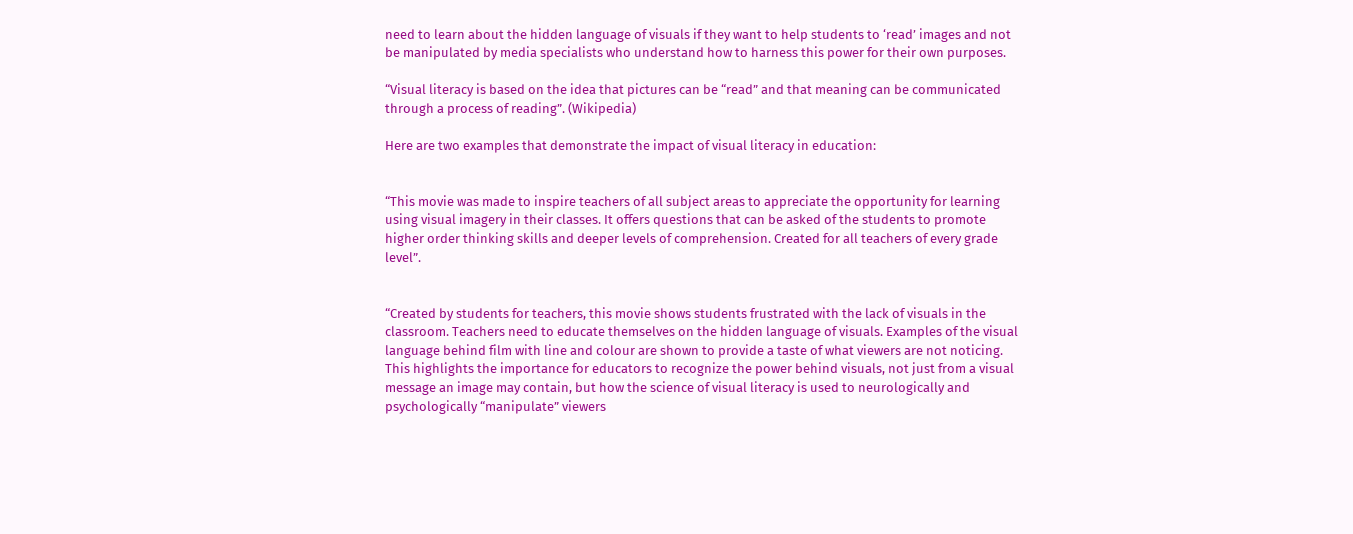need to learn about the hidden language of visuals if they want to help students to ‘read’ images and not be manipulated by media specialists who understand how to harness this power for their own purposes.

“Visual literacy is based on the idea that pictures can be “read” and that meaning can be communicated through a process of reading”. (Wikipedia)

Here are two examples that demonstrate the impact of visual literacy in education:


“This movie was made to inspire teachers of all subject areas to appreciate the opportunity for learning using visual imagery in their classes. It offers questions that can be asked of the students to promote higher order thinking skills and deeper levels of comprehension. Created for all teachers of every grade level”.


“Created by students for teachers, this movie shows students frustrated with the lack of visuals in the classroom. Teachers need to educate themselves on the hidden language of visuals. Examples of the visual language behind film with line and colour are shown to provide a taste of what viewers are not noticing. This highlights the importance for educators to recognize the power behind visuals, not just from a visual message an image may contain, but how the science of visual literacy is used to neurologically and psychologically “manipulate” viewers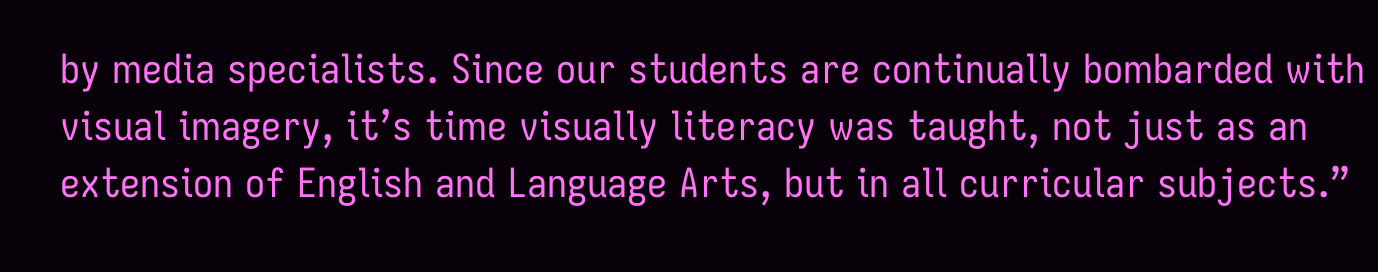by media specialists. Since our students are continually bombarded with visual imagery, it’s time visually literacy was taught, not just as an extension of English and Language Arts, but in all curricular subjects.”